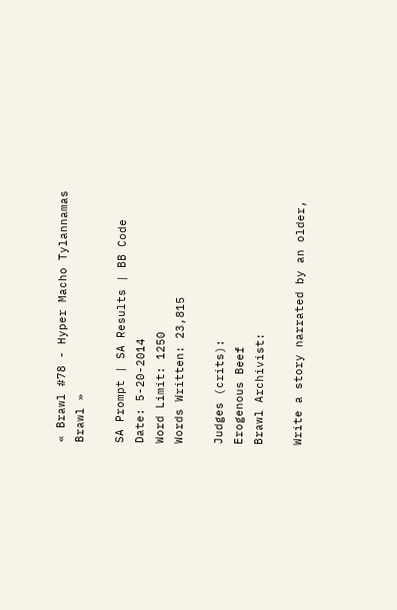« Brawl #78 - Hyper Macho Tylannamas Brawl »

SA Prompt | SA Results | BB Code
Date: 5-20-2014
Word Limit: 1250
Words Written: 23,815

Judges (crits):
Erogenous Beef
Brawl Archivist:

Write a story narrated by an older,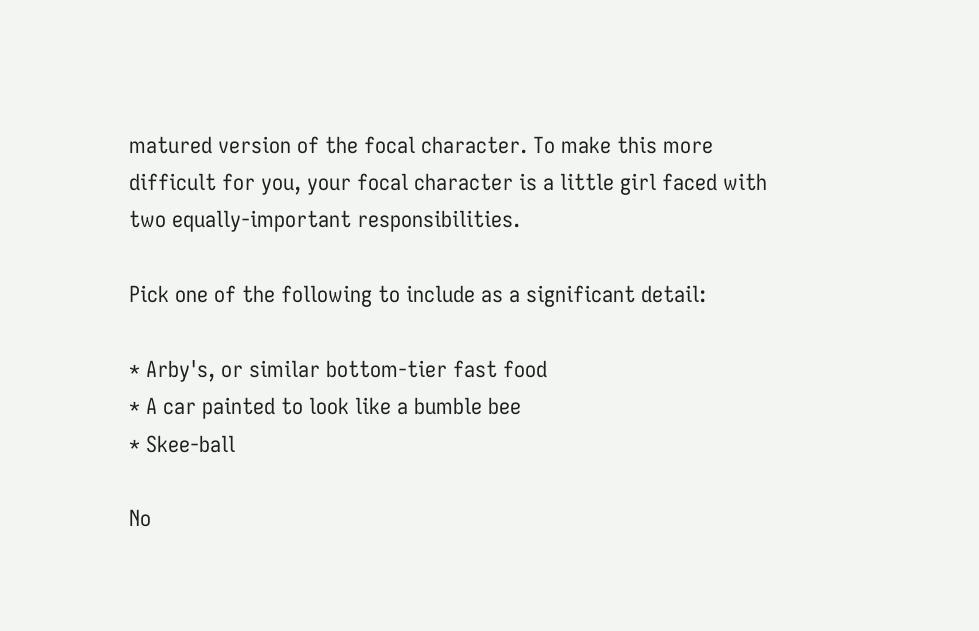matured version of the focal character. To make this more difficult for you, your focal character is a little girl faced with two equally-important responsibilities.

Pick one of the following to include as a significant detail:

* Arby's, or similar bottom-tier fast food
* A car painted to look like a bumble bee
* Skee-ball

No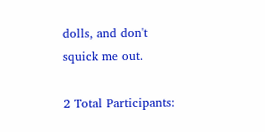dolls, and don't squick me out.

2 Total Participants: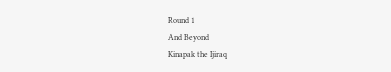Round 1
And Beyond
Kinapak the Ijiraq